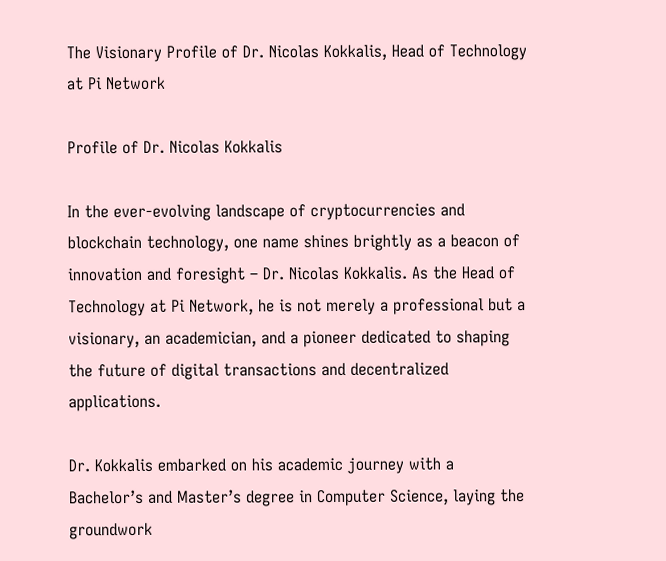The Visionary Profile of Dr. Nicolas Kokkalis, Head of Technology at Pi Network

Profile of Dr. Nicolas Kokkalis

In the ever-evolving landscape of cryptocurrencies and blockchain technology, one name shines brightly as a beacon of innovation and foresight – Dr. Nicolas Kokkalis. As the Head of Technology at Pi Network, he is not merely a professional but a visionary, an academician, and a pioneer dedicated to shaping the future of digital transactions and decentralized applications.

Dr. Kokkalis embarked on his academic journey with a Bachelor’s and Master’s degree in Computer Science, laying the groundwork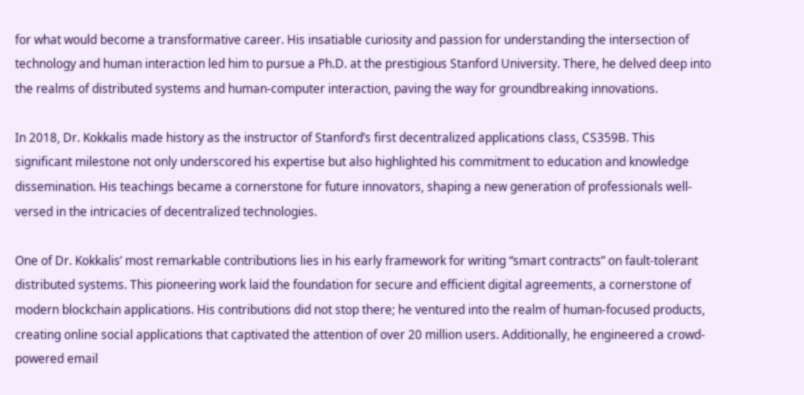for what would become a transformative career. His insatiable curiosity and passion for understanding the intersection of technology and human interaction led him to pursue a Ph.D. at the prestigious Stanford University. There, he delved deep into the realms of distributed systems and human-computer interaction, paving the way for groundbreaking innovations.

In 2018, Dr. Kokkalis made history as the instructor of Stanford’s first decentralized applications class, CS359B. This significant milestone not only underscored his expertise but also highlighted his commitment to education and knowledge dissemination. His teachings became a cornerstone for future innovators, shaping a new generation of professionals well-versed in the intricacies of decentralized technologies.

One of Dr. Kokkalis’ most remarkable contributions lies in his early framework for writing “smart contracts” on fault-tolerant distributed systems. This pioneering work laid the foundation for secure and efficient digital agreements, a cornerstone of modern blockchain applications. His contributions did not stop there; he ventured into the realm of human-focused products, creating online social applications that captivated the attention of over 20 million users. Additionally, he engineered a crowd-powered email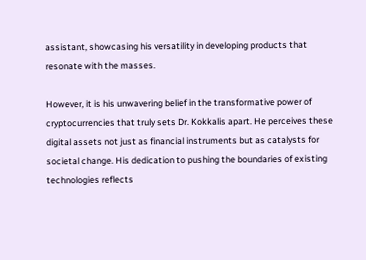assistant, showcasing his versatility in developing products that resonate with the masses.

However, it is his unwavering belief in the transformative power of cryptocurrencies that truly sets Dr. Kokkalis apart. He perceives these digital assets not just as financial instruments but as catalysts for societal change. His dedication to pushing the boundaries of existing technologies reflects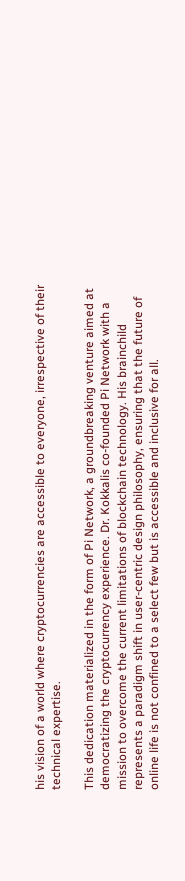his vision of a world where cryptocurrencies are accessible to everyone, irrespective of their technical expertise.

This dedication materialized in the form of Pi Network, a groundbreaking venture aimed at democratizing the cryptocurrency experience. Dr. Kokkalis co-founded Pi Network with a mission to overcome the current limitations of blockchain technology. His brainchild represents a paradigm shift in user-centric design philosophy, ensuring that the future of online life is not confined to a select few but is accessible and inclusive for all.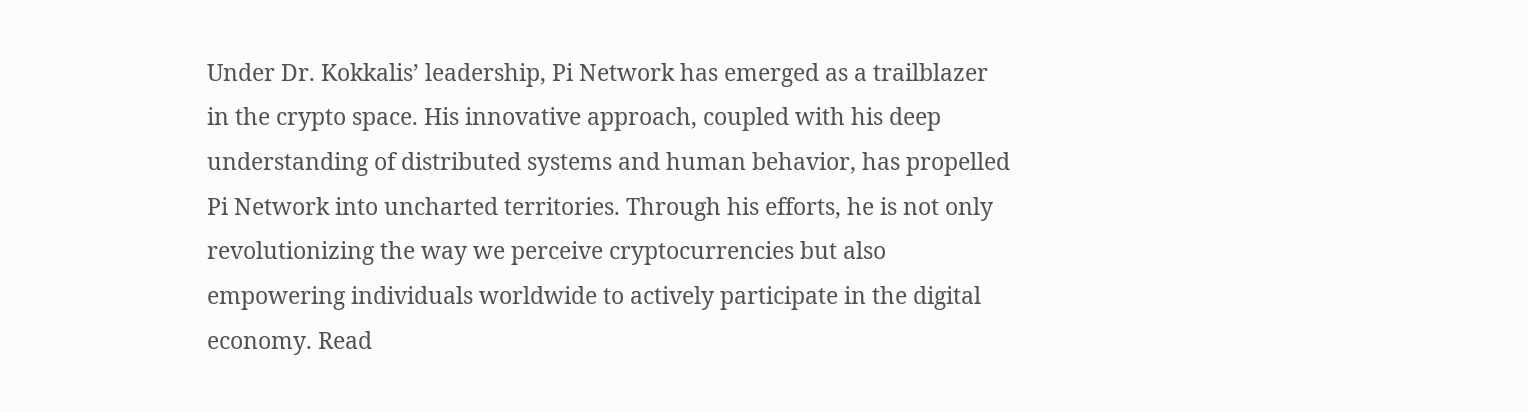Under Dr. Kokkalis’ leadership, Pi Network has emerged as a trailblazer in the crypto space. His innovative approach, coupled with his deep understanding of distributed systems and human behavior, has propelled Pi Network into uncharted territories. Through his efforts, he is not only revolutionizing the way we perceive cryptocurrencies but also empowering individuals worldwide to actively participate in the digital economy. Read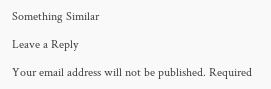Something Similar

Leave a Reply

Your email address will not be published. Required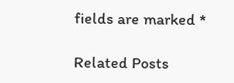fields are marked *

Related Posts